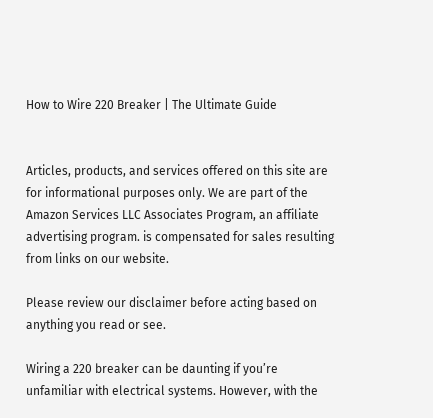How to Wire 220 Breaker | The Ultimate Guide


Articles, products, and services offered on this site are for informational purposes only. We are part of the Amazon Services LLC Associates Program, an affiliate advertising program. is compensated for sales resulting from links on our website.

Please review our disclaimer before acting based on anything you read or see.

Wiring a 220 breaker can be daunting if you’re unfamiliar with electrical systems. However, with the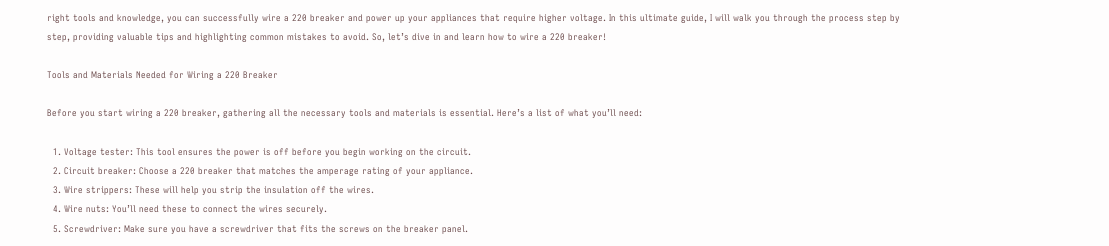right tools and knowledge, you can successfully wire a 220 breaker and power up your appliances that require higher voltage. In this ultimate guide, I will walk you through the process step by step, providing valuable tips and highlighting common mistakes to avoid. So, let’s dive in and learn how to wire a 220 breaker!

Tools and Materials Needed for Wiring a 220 Breaker

Before you start wiring a 220 breaker, gathering all the necessary tools and materials is essential. Here’s a list of what you’ll need:

  1. Voltage tester: This tool ensures the power is off before you begin working on the circuit.
  2. Circuit breaker: Choose a 220 breaker that matches the amperage rating of your appliance.
  3. Wire strippers: These will help you strip the insulation off the wires.
  4. Wire nuts: You’ll need these to connect the wires securely.
  5. Screwdriver: Make sure you have a screwdriver that fits the screws on the breaker panel.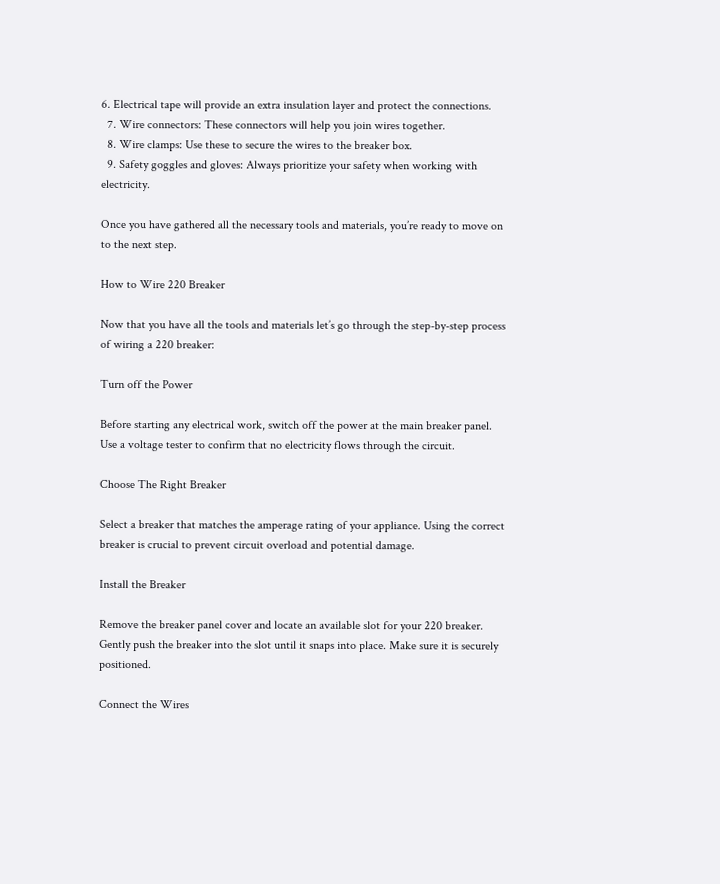6. Electrical tape will provide an extra insulation layer and protect the connections.
  7. Wire connectors: These connectors will help you join wires together.
  8. Wire clamps: Use these to secure the wires to the breaker box.
  9. Safety goggles and gloves: Always prioritize your safety when working with electricity.

Once you have gathered all the necessary tools and materials, you’re ready to move on to the next step.

How to Wire 220 Breaker

Now that you have all the tools and materials let’s go through the step-by-step process of wiring a 220 breaker:

Turn off the Power

Before starting any electrical work, switch off the power at the main breaker panel. Use a voltage tester to confirm that no electricity flows through the circuit.

Choose The Right Breaker

Select a breaker that matches the amperage rating of your appliance. Using the correct breaker is crucial to prevent circuit overload and potential damage.

Install the Breaker

Remove the breaker panel cover and locate an available slot for your 220 breaker. Gently push the breaker into the slot until it snaps into place. Make sure it is securely positioned.

Connect the Wires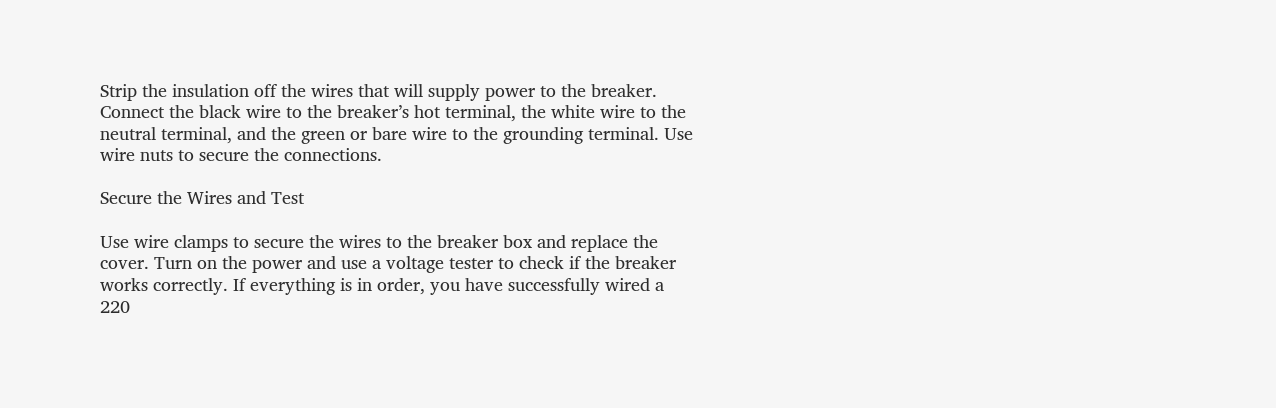Strip the insulation off the wires that will supply power to the breaker. Connect the black wire to the breaker’s hot terminal, the white wire to the neutral terminal, and the green or bare wire to the grounding terminal. Use wire nuts to secure the connections.

Secure the Wires and Test

Use wire clamps to secure the wires to the breaker box and replace the cover. Turn on the power and use a voltage tester to check if the breaker works correctly. If everything is in order, you have successfully wired a 220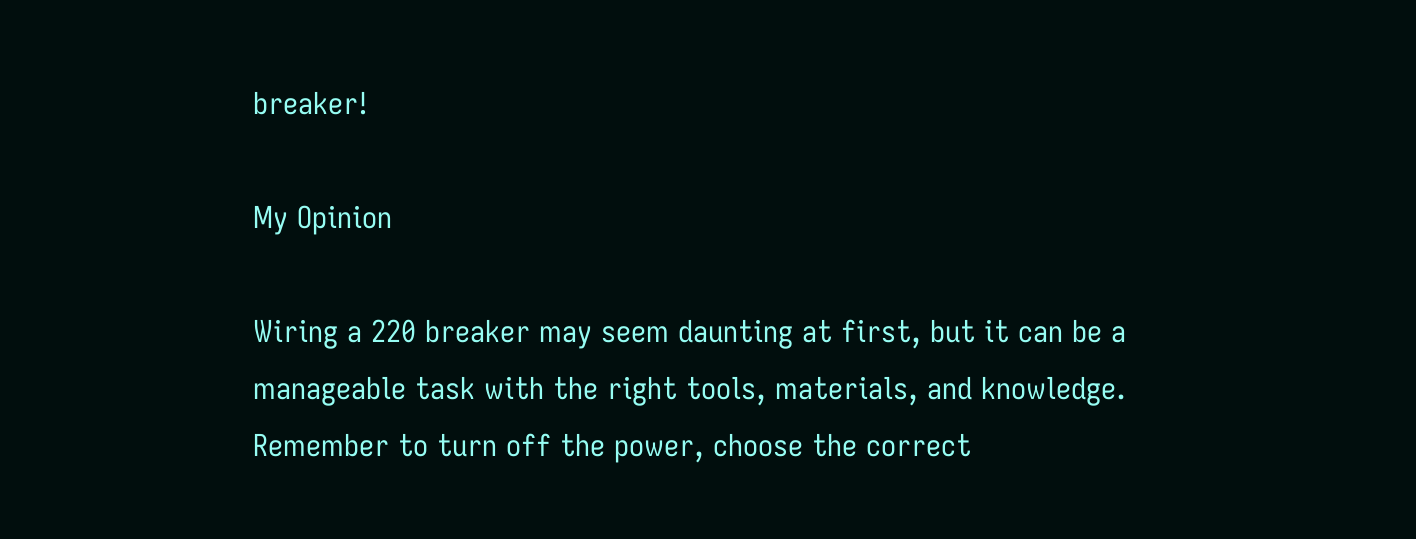breaker!

My Opinion

Wiring a 220 breaker may seem daunting at first, but it can be a manageable task with the right tools, materials, and knowledge. Remember to turn off the power, choose the correct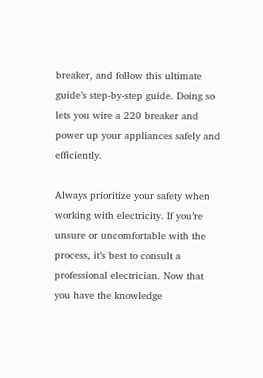breaker, and follow this ultimate guide’s step-by-step guide. Doing so lets you wire a 220 breaker and power up your appliances safely and efficiently.

Always prioritize your safety when working with electricity. If you’re unsure or uncomfortable with the process, it’s best to consult a professional electrician. Now that you have the knowledge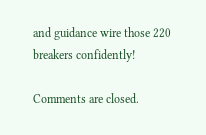and guidance wire those 220 breakers confidently!

Comments are closed.